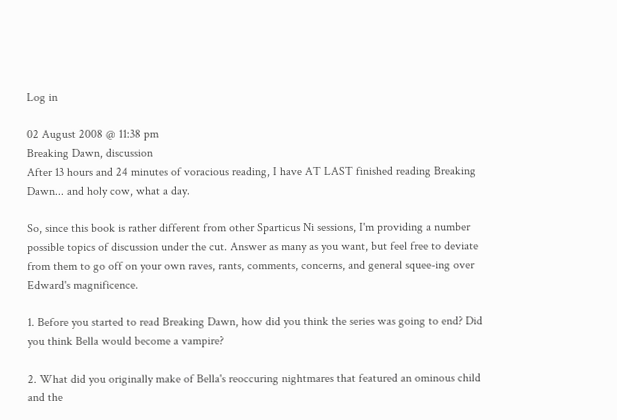Log in

02 August 2008 @ 11:38 pm
Breaking Dawn, discussion
After 13 hours and 24 minutes of voracious reading, I have AT LAST finished reading Breaking Dawn... and holy cow, what a day.

So, since this book is rather different from other Sparticus Ni sessions, I'm providing a number possible topics of discussion under the cut. Answer as many as you want, but feel free to deviate from them to go off on your own raves, rants, comments, concerns, and general squee-ing over Edward's magnificence.

1. Before you started to read Breaking Dawn, how did you think the series was going to end? Did you think Bella would become a vampire?

2. What did you originally make of Bella's reoccuring nightmares that featured an ominous child and the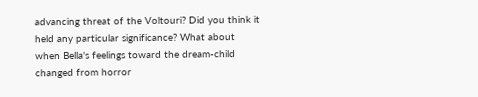advancing threat of the Voltouri? Did you think it held any particular significance? What about when Bella's feelings toward the dream-child changed from horror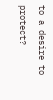to a desire to protect?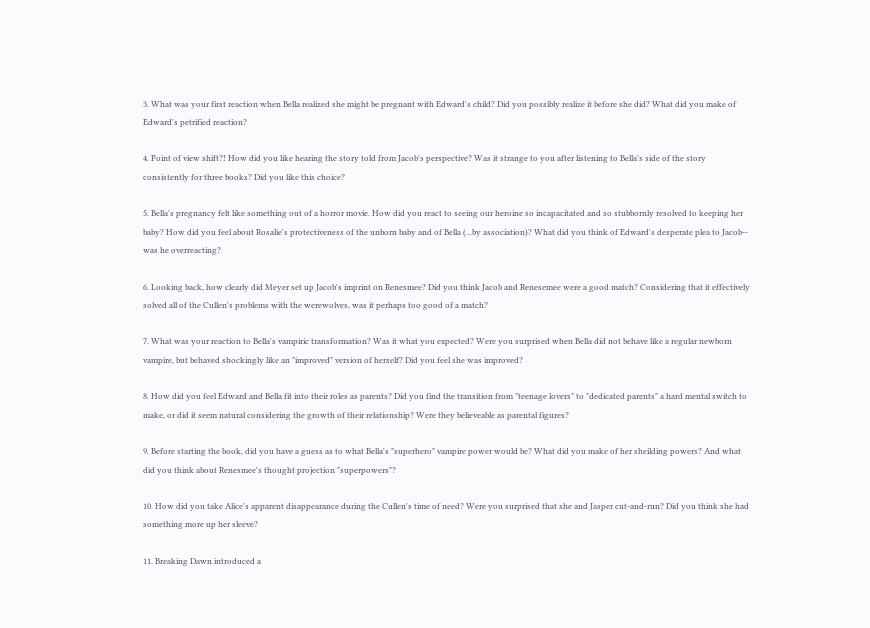3. What was your first reaction when Bella realized she might be pregnant with Edward's child? Did you possibly realize it before she did? What did you make of Edward's petrified reaction?

4. Point of view shift?! How did you like hearing the story told from Jacob's perspective? Was it strange to you after listening to Bella's side of the story consistently for three books? Did you like this choice?

5. Bella's pregnancy felt like something out of a horror movie. How did you react to seeing our heroine so incapacitated and so stubbornly resolved to keeping her baby? How did you feel about Rosalie's protectiveness of the unborn baby and of Bella (...by association)? What did you think of Edward's desperate plea to Jacob-- was he overreacting?

6. Looking back, how clearly did Meyer set up Jacob's imprint on Renesmee? Did you think Jacob and Renesemee were a good match? Considering that it effectively solved all of the Cullen's problems with the werewolves, was it perhaps too good of a match?

7. What was your reaction to Bella's vampiric transformation? Was it what you expected? Were you surprised when Bella did not behave like a regular newborn vampire, but behaved shockingly like an "improved" version of herself? Did you feel she was improved?

8. How did you feel Edward and Bella fit into their roles as parents? Did you find the transition from "teenage lovers" to "dedicated parents" a hard mental switch to make, or did it seem natural considering the growth of their relationship? Were they believeable as parental figures?

9. Before starting the book, did you have a guess as to what Bella's "superhero" vampire power would be? What did you make of her sheilding powers? And what did you think about Renesmee's thought projection "superpowers"?

10. How did you take Alice's apparent disappearance during the Cullen's time of need? Were you surprised that she and Jasper cut-and-run? Did you think she had something more up her sleeve?

11. Breaking Dawn introduced a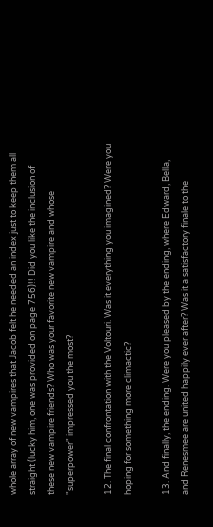whole array of new vampires that Jacob felt he needed an index just to keep them all straight (lucky him, one was provided on page 756)!! Did you like the inclusion of these new vampire friends? Who was your favorite new vampire and whose "superpower" impressed you the most?

12. The final confrontation with the Voltouri. Was it everything you imagined? Were you hoping for something more climactic?

13. And finally, the ending. Were you pleased by the ending, where Edward, Bella, and Renesmee are united happily ever after? Was it a satisfactory finale to the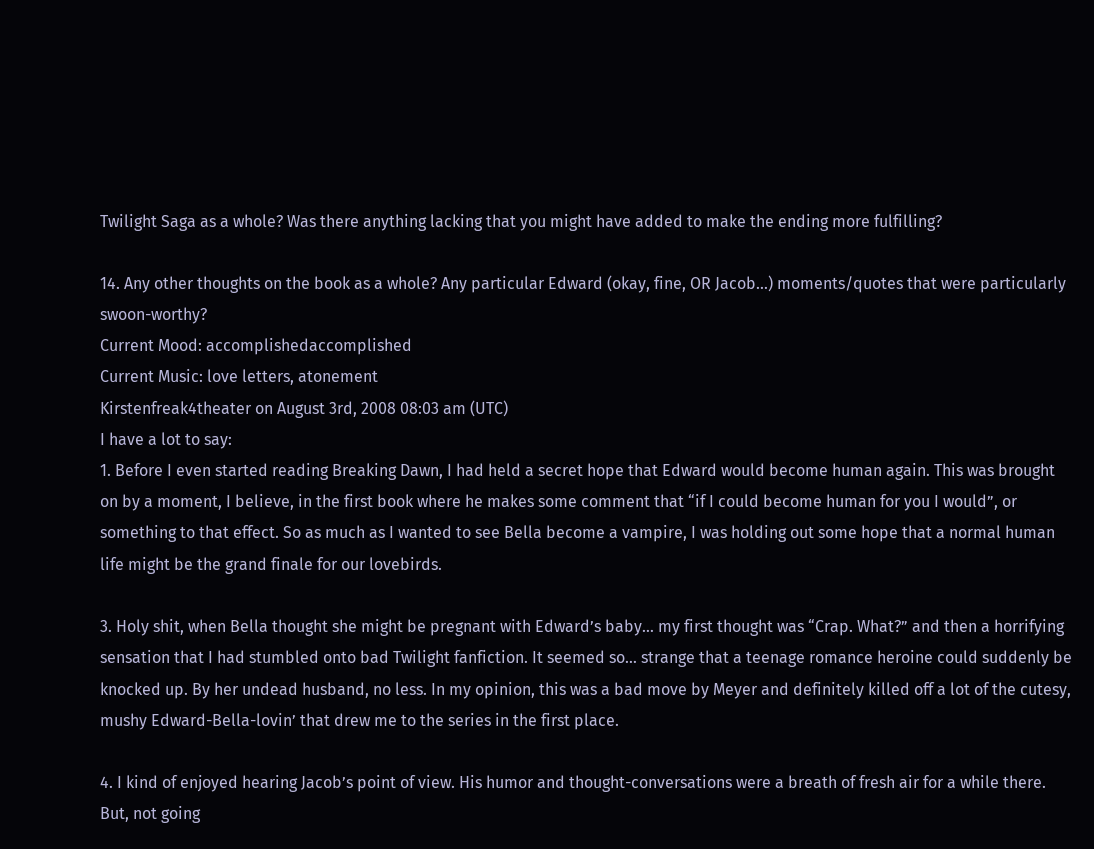Twilight Saga as a whole? Was there anything lacking that you might have added to make the ending more fulfilling?

14. Any other thoughts on the book as a whole? Any particular Edward (okay, fine, OR Jacob...) moments/quotes that were particularly swoon-worthy?
Current Mood: accomplishedaccomplished
Current Music: love letters, atonement
Kirstenfreak4theater on August 3rd, 2008 08:03 am (UTC)
I have a lot to say:
1. Before I even started reading Breaking Dawn, I had held a secret hope that Edward would become human again. This was brought on by a moment, I believe, in the first book where he makes some comment that “if I could become human for you I would”, or something to that effect. So as much as I wanted to see Bella become a vampire, I was holding out some hope that a normal human life might be the grand finale for our lovebirds.

3. Holy shit, when Bella thought she might be pregnant with Edward’s baby… my first thought was “Crap. What?” and then a horrifying sensation that I had stumbled onto bad Twilight fanfiction. It seemed so… strange that a teenage romance heroine could suddenly be knocked up. By her undead husband, no less. In my opinion, this was a bad move by Meyer and definitely killed off a lot of the cutesy, mushy Edward-Bella-lovin’ that drew me to the series in the first place.

4. I kind of enjoyed hearing Jacob’s point of view. His humor and thought-conversations were a breath of fresh air for a while there. But, not going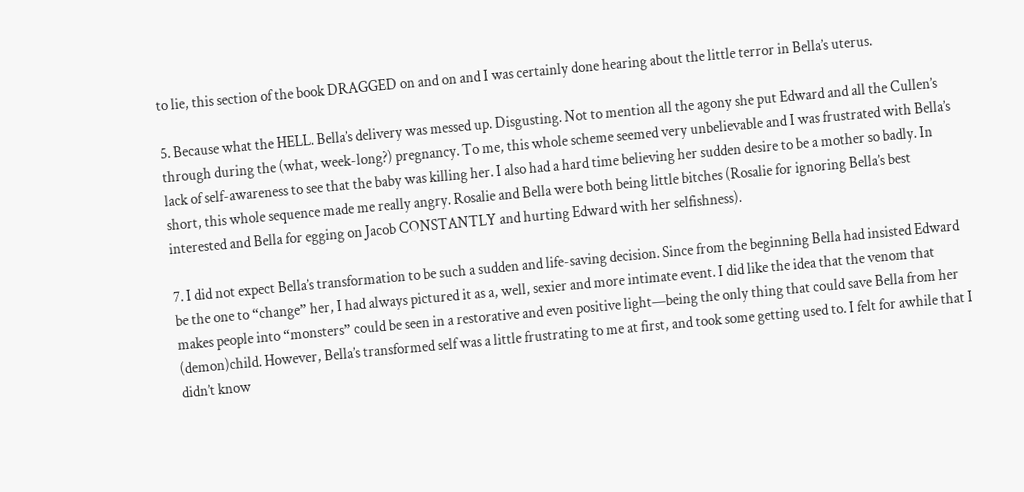to lie, this section of the book DRAGGED on and on and I was certainly done hearing about the little terror in Bella’s uterus.

5. Because what the HELL. Bella’s delivery was messed up. Disgusting. Not to mention all the agony she put Edward and all the Cullen’s through during the (what, week-long?) pregnancy. To me, this whole scheme seemed very unbelievable and I was frustrated with Bella’s lack of self-awareness to see that the baby was killing her. I also had a hard time believing her sudden desire to be a mother so badly. In short, this whole sequence made me really angry. Rosalie and Bella were both being little bitches (Rosalie for ignoring Bella’s best interested and Bella for egging on Jacob CONSTANTLY and hurting Edward with her selfishness).

7. I did not expect Bella’s transformation to be such a sudden and life-saving decision. Since from the beginning Bella had insisted Edward be the one to “change” her, I had always pictured it as a, well, sexier and more intimate event. I did like the idea that the venom that makes people into “monsters” could be seen in a restorative and even positive light—being the only thing that could save Bella from her (demon)child. However, Bella’s transformed self was a little frustrating to me at first, and took some getting used to. I felt for awhile that I didn’t know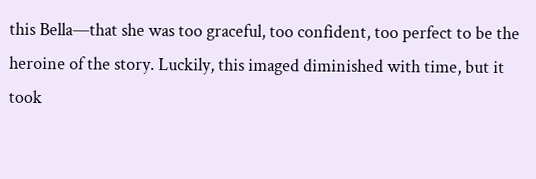this Bella—that she was too graceful, too confident, too perfect to be the heroine of the story. Luckily, this imaged diminished with time, but it took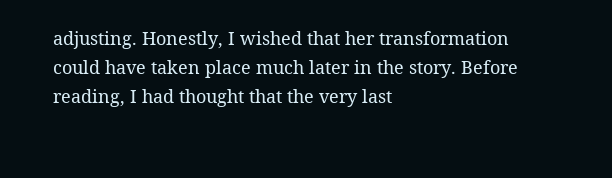adjusting. Honestly, I wished that her transformation could have taken place much later in the story. Before reading, I had thought that the very last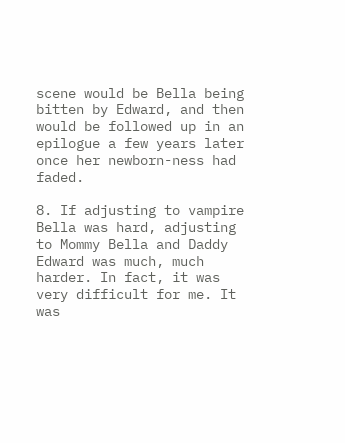scene would be Bella being bitten by Edward, and then would be followed up in an epilogue a few years later once her newborn-ness had faded.

8. If adjusting to vampire Bella was hard, adjusting to Mommy Bella and Daddy Edward was much, much harder. In fact, it was very difficult for me. It was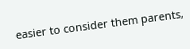easier to consider them parents,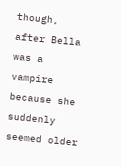though, after Bella was a vampire because she suddenly seemed older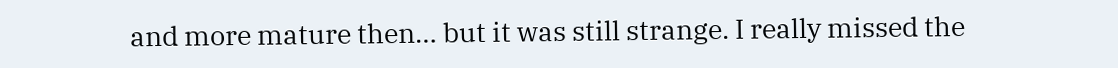and more mature then… but it was still strange. I really missed the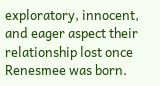exploratory, innocent, and eager aspect their relationship lost once Renesmee was born.